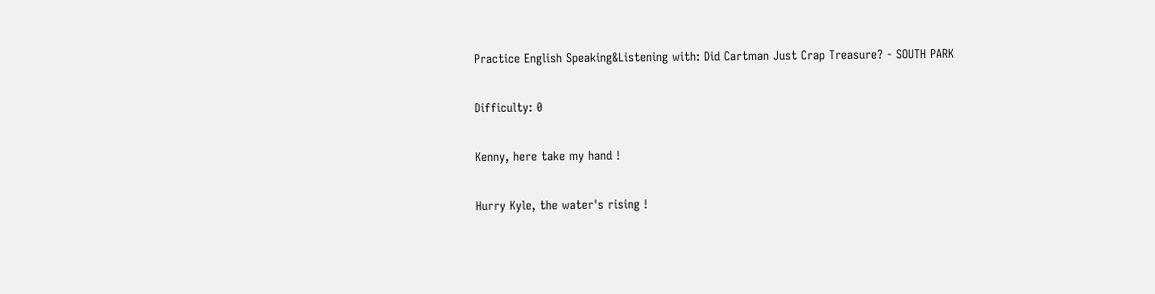Practice English Speaking&Listening with: Did Cartman Just Crap Treasure? - SOUTH PARK

Difficulty: 0

Kenny, here take my hand !

Hurry Kyle, the water's rising !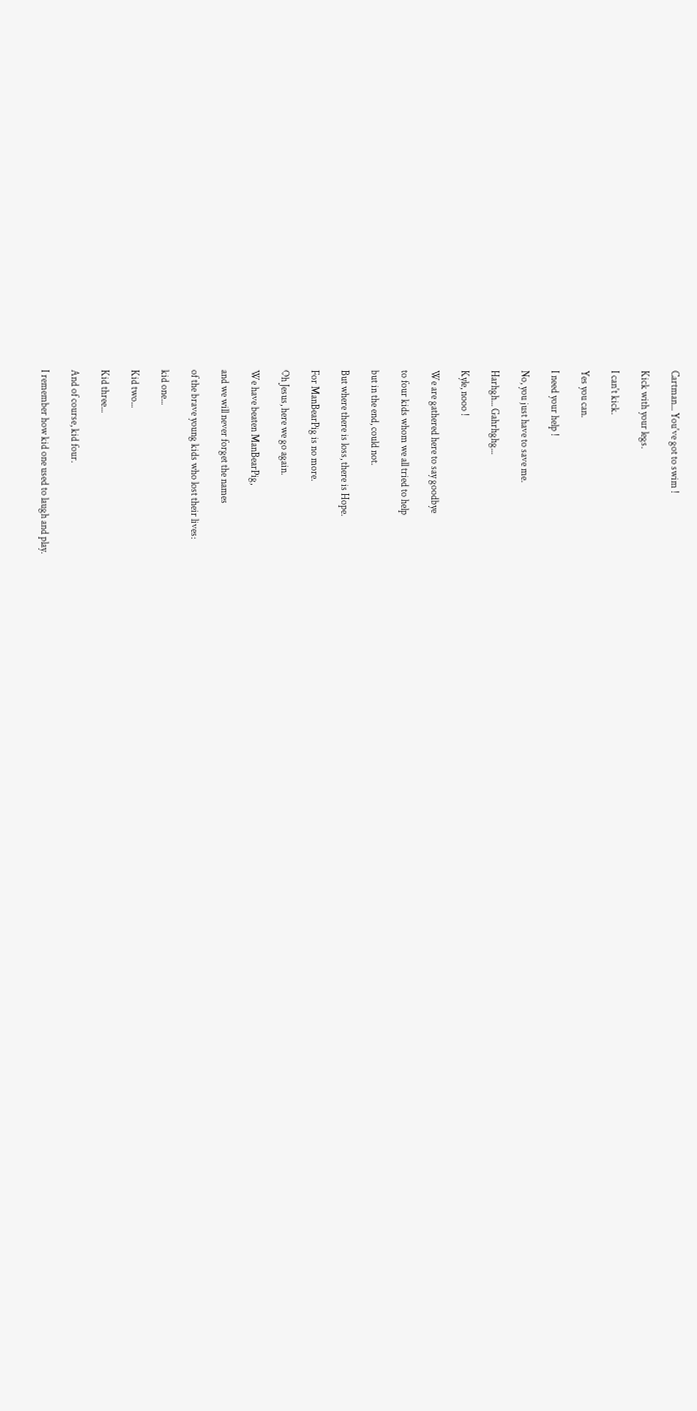Cartman... You've got to swim !

Kick with your legs.

I can't kick.

Yes you can.

I need your help !

No, you just have to save me.

Harhgh... Gahrhghg...

Kyle, nooo !

We are gathered here to say goodbye

to four kids whom we all tried to help

but in the end, could not.

But where there is loss, there is Hope.

For ManBearPig is no more.

Oh Jesus, here we go again.

We have beaten ManBearPig,

and we will never forget the names

of the brave young kids who lost their lives:

kid one...

Kid two...

Kid three...

And of course, kid four.

I remember how kid one used to laugh and play.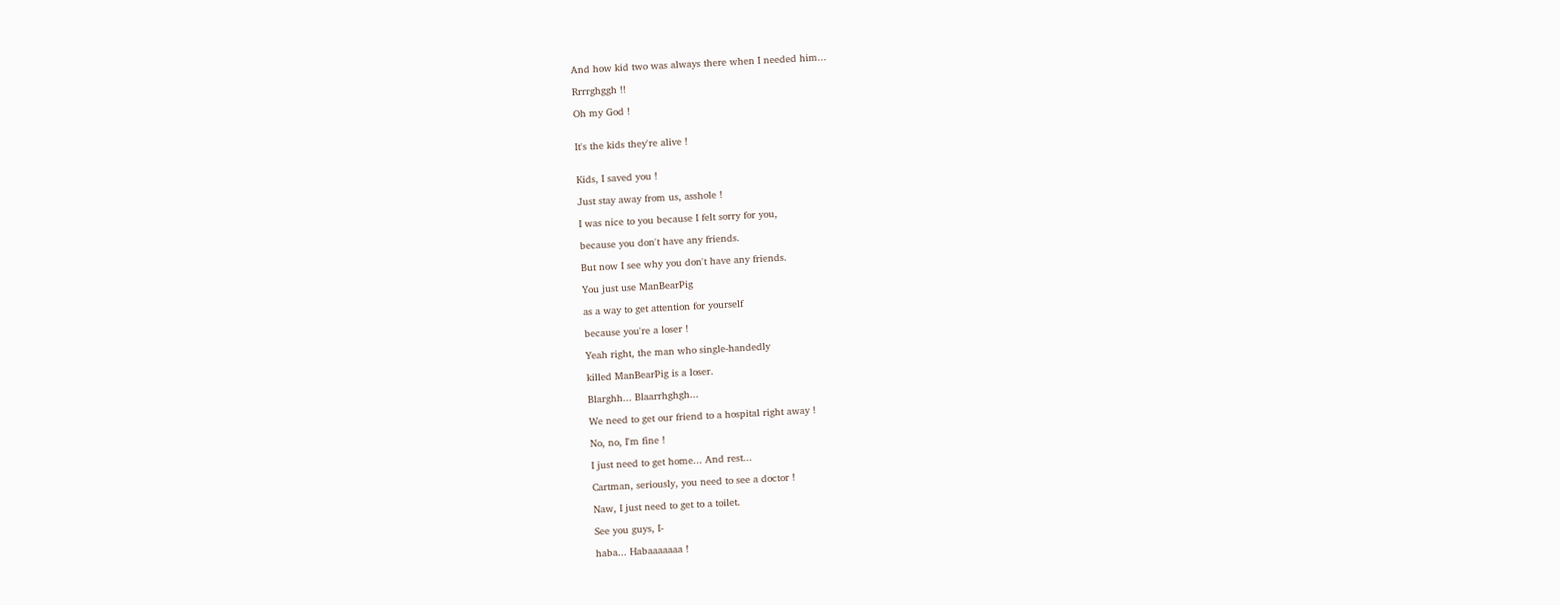And how kid two was always there when I needed him...

Rrrrghggh !!

Oh my God !


It's the kids they're alive !


Kids, I saved you !

Just stay away from us, asshole !

I was nice to you because I felt sorry for you,

because you don't have any friends.

But now I see why you don't have any friends.

You just use ManBearPig

as a way to get attention for yourself

because you're a loser !

Yeah right, the man who single-handedly

killed ManBearPig is a loser.

Blarghh... Blaarrhghgh...

We need to get our friend to a hospital right away !

No, no, I'm fine !

I just need to get home... And rest...

Cartman, seriously, you need to see a doctor !

Naw, I just need to get to a toilet.

See you guys, I-

haba... Habaaaaaaa !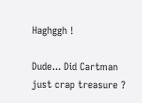Haghggh !

Dude... Did Cartman just crap treasure ?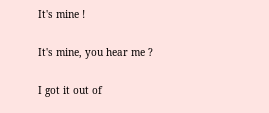It's mine !

It's mine, you hear me ?

I got it out of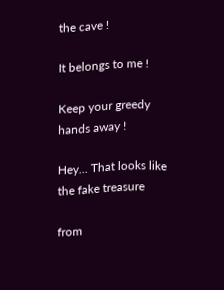the cave !

It belongs to me !

Keep your greedy hands away !

Hey... That looks like the fake treasure

from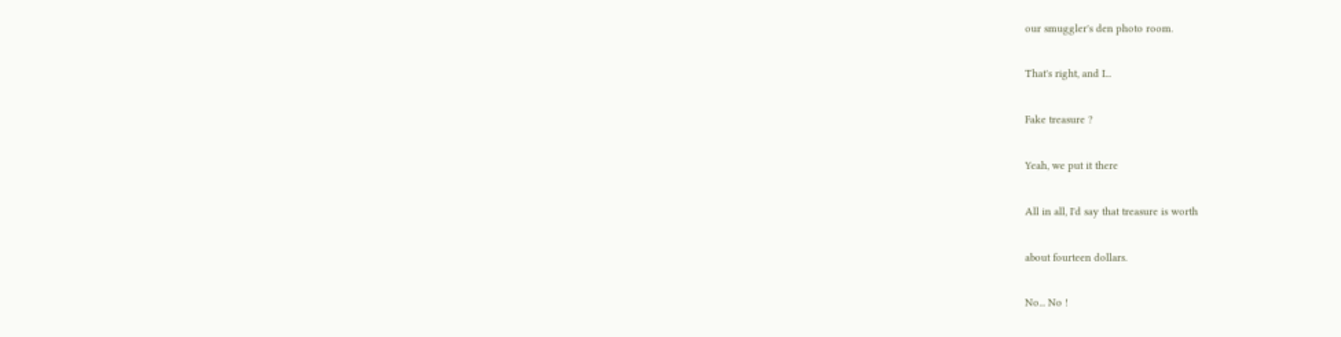our smuggler's den photo room.

That's right, and I...

Fake treasure ?

Yeah, we put it there

All in all, I'd say that treasure is worth

about fourteen dollars.

No... No !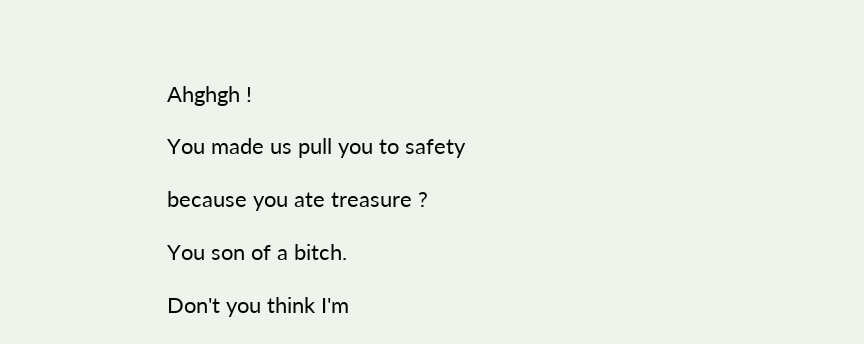Ahghgh !

You made us pull you to safety

because you ate treasure ?

You son of a bitch.

Don't you think I'm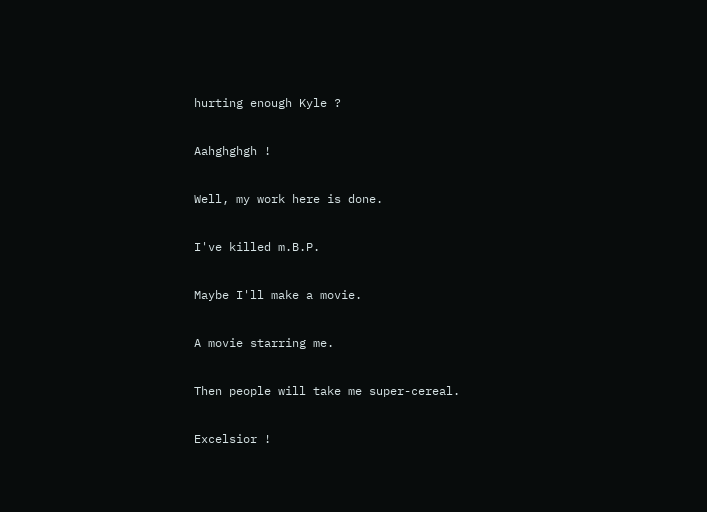hurting enough Kyle ?

Aahghghgh !

Well, my work here is done.

I've killed m.B.P.

Maybe I'll make a movie.

A movie starring me.

Then people will take me super-cereal.

Excelsior !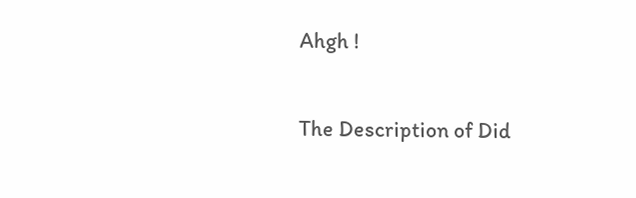Ahgh !

The Description of Did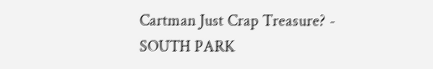Cartman Just Crap Treasure? - SOUTH PARK